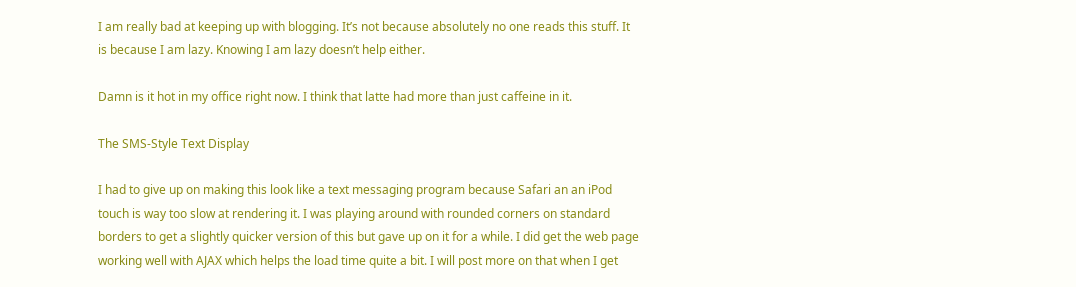I am really bad at keeping up with blogging. It’s not because absolutely no one reads this stuff. It is because I am lazy. Knowing I am lazy doesn’t help either.

Damn is it hot in my office right now. I think that latte had more than just caffeine in it.

The SMS-Style Text Display

I had to give up on making this look like a text messaging program because Safari an an iPod touch is way too slow at rendering it. I was playing around with rounded corners on standard borders to get a slightly quicker version of this but gave up on it for a while. I did get the web page working well with AJAX which helps the load time quite a bit. I will post more on that when I get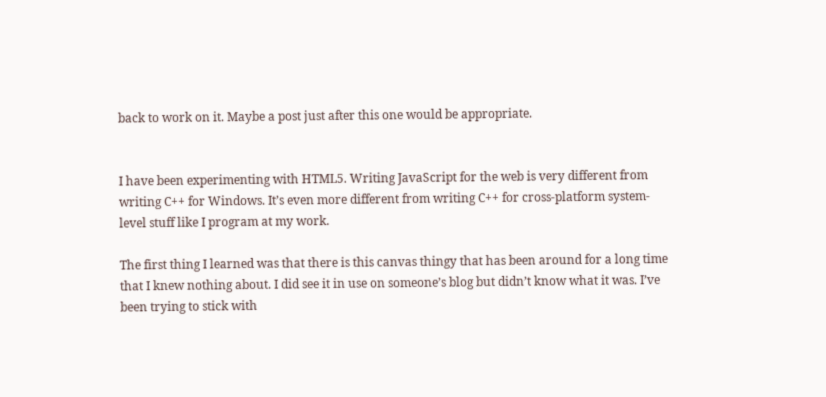back to work on it. Maybe a post just after this one would be appropriate.


I have been experimenting with HTML5. Writing JavaScript for the web is very different from writing C++ for Windows. It’s even more different from writing C++ for cross-platform system-level stuff like I program at my work.

The first thing I learned was that there is this canvas thingy that has been around for a long time that I knew nothing about. I did see it in use on someone’s blog but didn’t know what it was. I’ve been trying to stick with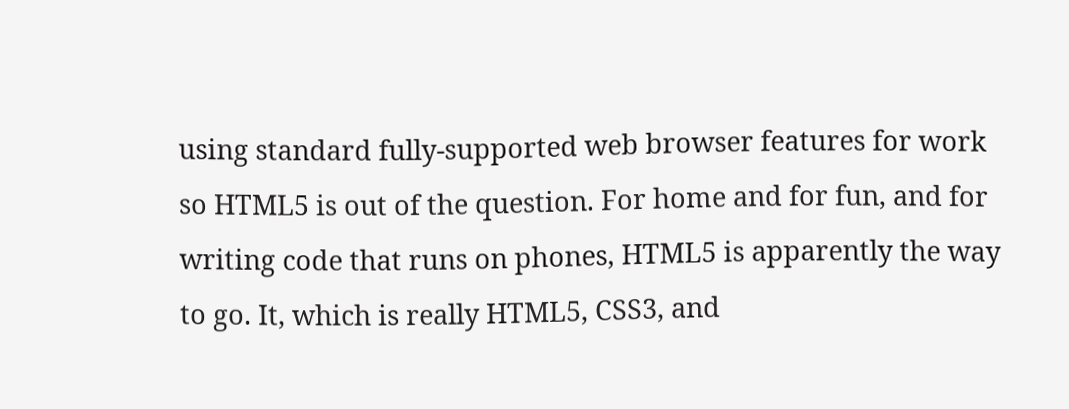using standard fully-supported web browser features for work so HTML5 is out of the question. For home and for fun, and for writing code that runs on phones, HTML5 is apparently the way to go. It, which is really HTML5, CSS3, and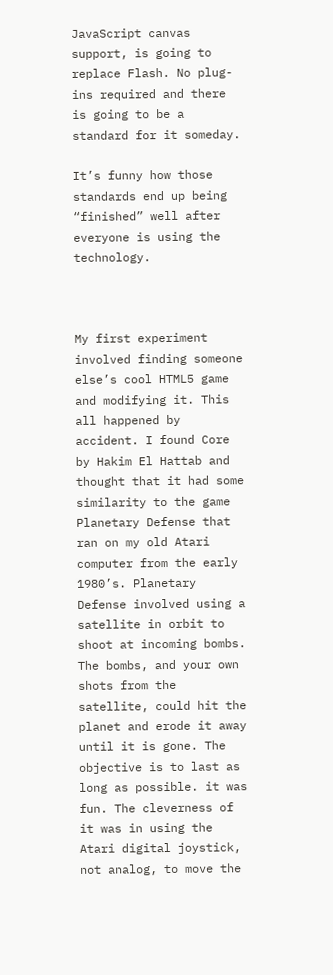JavaScript canvas support, is going to replace Flash. No plug-ins required and there is going to be a standard for it someday.

It’s funny how those standards end up being “finished” well after everyone is using the technology.



My first experiment involved finding someone else’s cool HTML5 game and modifying it. This all happened by accident. I found Core by Hakim El Hattab and thought that it had some similarity to the game Planetary Defense that ran on my old Atari computer from the early 1980’s. Planetary Defense involved using a satellite in orbit to shoot at incoming bombs. The bombs, and your own shots from the satellite, could hit the planet and erode it away until it is gone. The objective is to last as long as possible. it was fun. The cleverness of it was in using the Atari digital joystick, not analog, to move the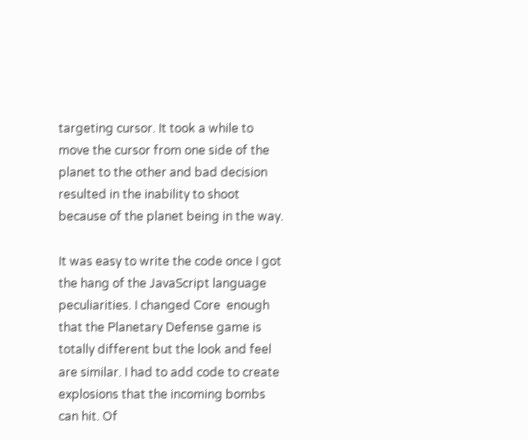targeting cursor. It took a while to move the cursor from one side of the planet to the other and bad decision resulted in the inability to shoot because of the planet being in the way.

It was easy to write the code once I got the hang of the JavaScript language peculiarities. I changed Core  enough that the Planetary Defense game is totally different but the look and feel are similar. I had to add code to create explosions that the incoming bombs can hit. Of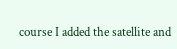course I added the satellite and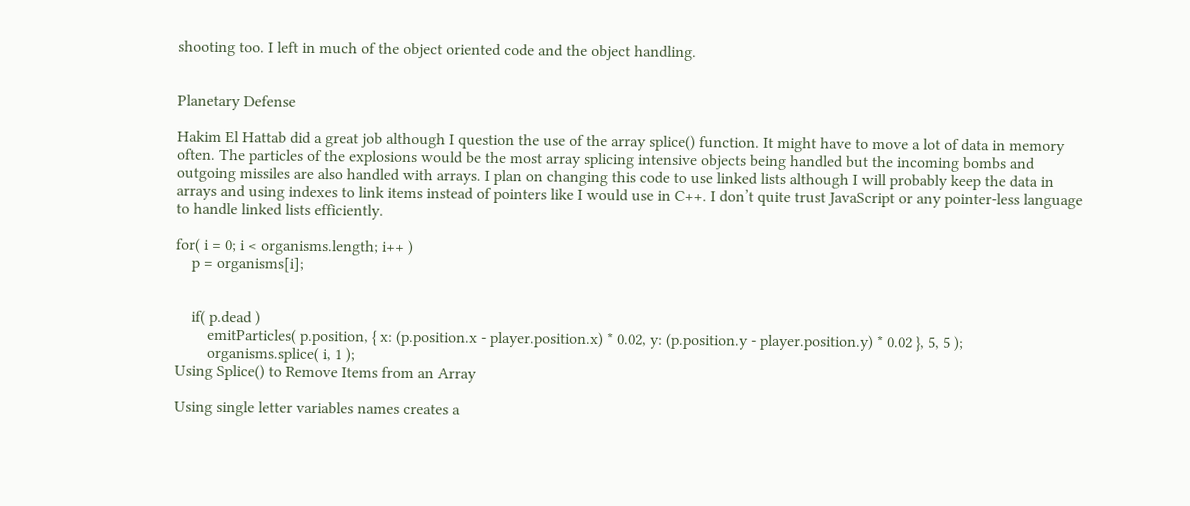shooting too. I left in much of the object oriented code and the object handling.


Planetary Defense

Hakim El Hattab did a great job although I question the use of the array splice() function. It might have to move a lot of data in memory often. The particles of the explosions would be the most array splicing intensive objects being handled but the incoming bombs and outgoing missiles are also handled with arrays. I plan on changing this code to use linked lists although I will probably keep the data in arrays and using indexes to link items instead of pointers like I would use in C++. I don’t quite trust JavaScript or any pointer-less language to handle linked lists efficiently.

for( i = 0; i < organisms.length; i++ )
    p = organisms[i];


    if( p.dead )
        emitParticles( p.position, { x: (p.position.x - player.position.x) * 0.02, y: (p.position.y - player.position.y) * 0.02 }, 5, 5 );
        organisms.splice( i, 1 );
Using Splice() to Remove Items from an Array

Using single letter variables names creates a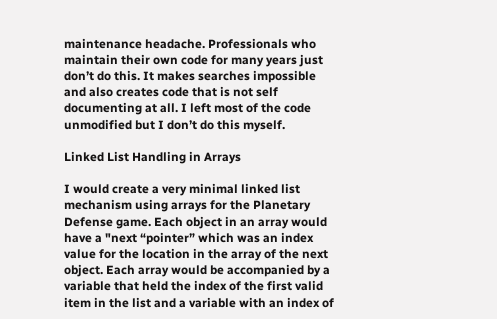maintenance headache. Professionals who maintain their own code for many years just don’t do this. It makes searches impossible and also creates code that is not self documenting at all. I left most of the code unmodified but I don’t do this myself.

Linked List Handling in Arrays

I would create a very minimal linked list mechanism using arrays for the Planetary Defense game. Each object in an array would have a "next “pointer” which was an index value for the location in the array of the next object. Each array would be accompanied by a variable that held the index of the first valid item in the list and a variable with an index of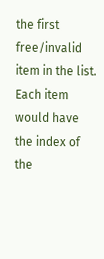the first free/invalid item in the list. Each item would have the index of the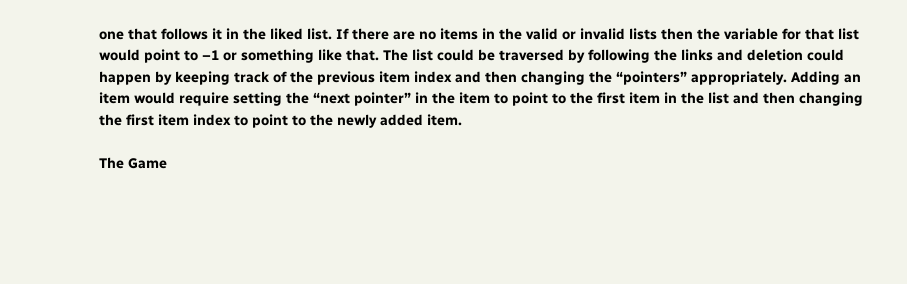one that follows it in the liked list. If there are no items in the valid or invalid lists then the variable for that list would point to –1 or something like that. The list could be traversed by following the links and deletion could happen by keeping track of the previous item index and then changing the “pointers” appropriately. Adding an item would require setting the “next pointer” in the item to point to the first item in the list and then changing the first item index to point to the newly added item.

The Game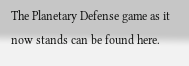The Planetary Defense game as it now stands can be found here.